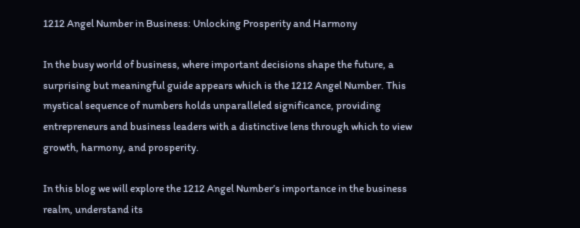1212 Angel Number in Business: Unlocking Prosperity and Harmony

In the busy world of business, where important decisions shape the future, a surprising but meaningful guide appears which is the 1212 Angel Number. This mystical sequence of numbers holds unparalleled significance, providing entrepreneurs and business leaders with a distinctive lens through which to view growth, harmony, and prosperity.

In this blog we will explore the 1212 Angel Number’s importance in the business realm, understand its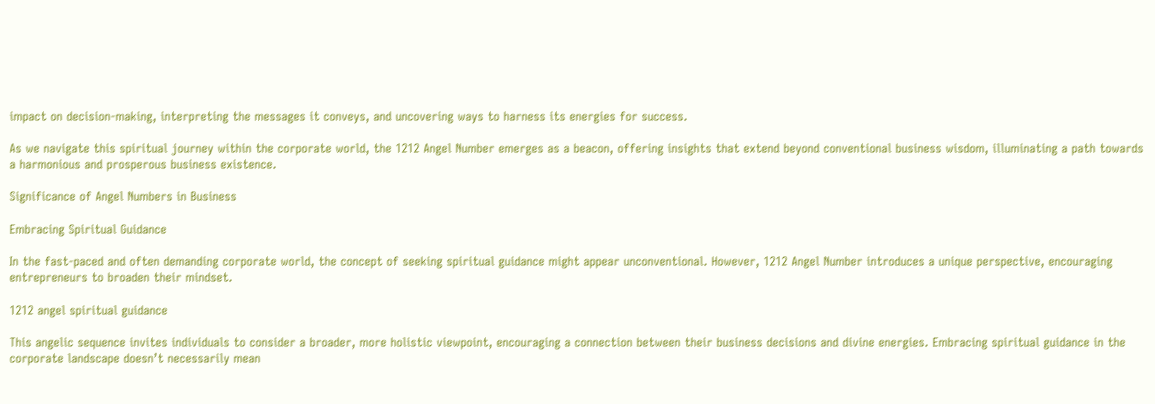impact on decision-making, interpreting the messages it conveys, and uncovering ways to harness its energies for success.

As we navigate this spiritual journey within the corporate world, the 1212 Angel Number emerges as a beacon, offering insights that extend beyond conventional business wisdom, illuminating a path towards a harmonious and prosperous business existence.

Significance of Angel Numbers in Business

Embracing Spiritual Guidance

In the fast-paced and often demanding corporate world, the concept of seeking spiritual guidance might appear unconventional. However, 1212 Angel Number introduces a unique perspective, encouraging entrepreneurs to broaden their mindset.

1212 angel spiritual guidance

This angelic sequence invites individuals to consider a broader, more holistic viewpoint, encouraging a connection between their business decisions and divine energies. Embracing spiritual guidance in the corporate landscape doesn’t necessarily mean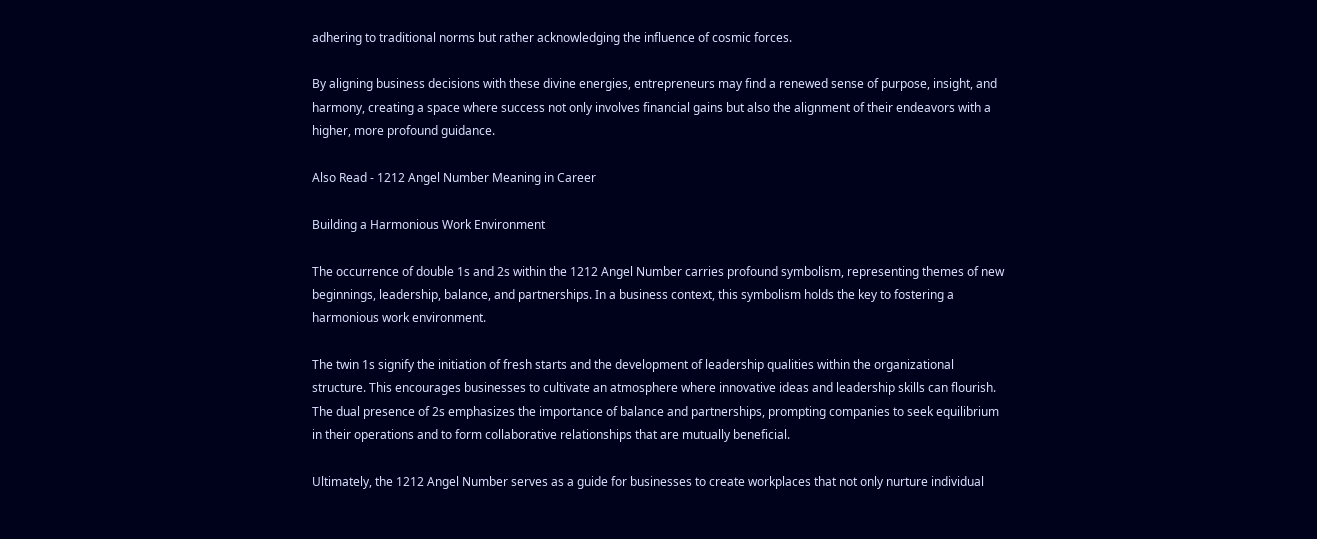adhering to traditional norms but rather acknowledging the influence of cosmic forces.

By aligning business decisions with these divine energies, entrepreneurs may find a renewed sense of purpose, insight, and harmony, creating a space where success not only involves financial gains but also the alignment of their endeavors with a higher, more profound guidance.

Also Read - 1212 Angel Number Meaning in Career

Building a Harmonious Work Environment

The occurrence of double 1s and 2s within the 1212 Angel Number carries profound symbolism, representing themes of new beginnings, leadership, balance, and partnerships. In a business context, this symbolism holds the key to fostering a harmonious work environment.

The twin 1s signify the initiation of fresh starts and the development of leadership qualities within the organizational structure. This encourages businesses to cultivate an atmosphere where innovative ideas and leadership skills can flourish. The dual presence of 2s emphasizes the importance of balance and partnerships, prompting companies to seek equilibrium in their operations and to form collaborative relationships that are mutually beneficial.

Ultimately, the 1212 Angel Number serves as a guide for businesses to create workplaces that not only nurture individual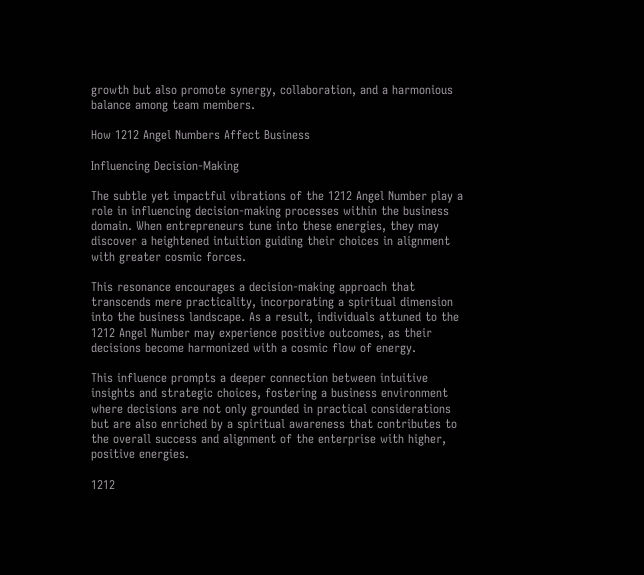growth but also promote synergy, collaboration, and a harmonious balance among team members.

How 1212 Angel Numbers Affect Business

Influencing Decision-Making

The subtle yet impactful vibrations of the 1212 Angel Number play a role in influencing decision-making processes within the business domain. When entrepreneurs tune into these energies, they may discover a heightened intuition guiding their choices in alignment with greater cosmic forces.

This resonance encourages a decision-making approach that transcends mere practicality, incorporating a spiritual dimension into the business landscape. As a result, individuals attuned to the 1212 Angel Number may experience positive outcomes, as their decisions become harmonized with a cosmic flow of energy.

This influence prompts a deeper connection between intuitive insights and strategic choices, fostering a business environment where decisions are not only grounded in practical considerations but are also enriched by a spiritual awareness that contributes to the overall success and alignment of the enterprise with higher, positive energies.

1212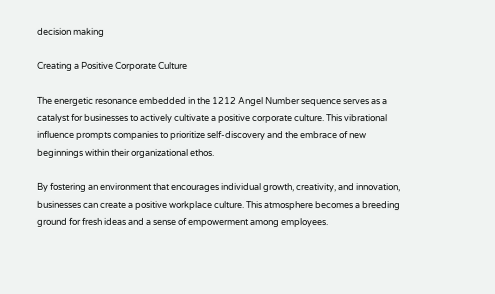decision making

Creating a Positive Corporate Culture

The energetic resonance embedded in the 1212 Angel Number sequence serves as a catalyst for businesses to actively cultivate a positive corporate culture. This vibrational influence prompts companies to prioritize self-discovery and the embrace of new beginnings within their organizational ethos.

By fostering an environment that encourages individual growth, creativity, and innovation, businesses can create a positive workplace culture. This atmosphere becomes a breeding ground for fresh ideas and a sense of empowerment among employees.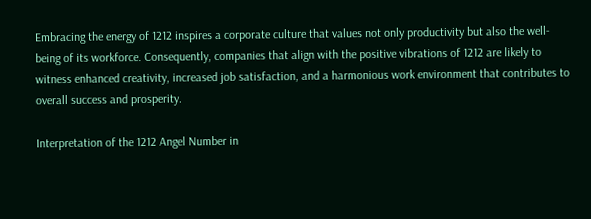Embracing the energy of 1212 inspires a corporate culture that values not only productivity but also the well-being of its workforce. Consequently, companies that align with the positive vibrations of 1212 are likely to witness enhanced creativity, increased job satisfaction, and a harmonious work environment that contributes to overall success and prosperity.

Interpretation of the 1212 Angel Number in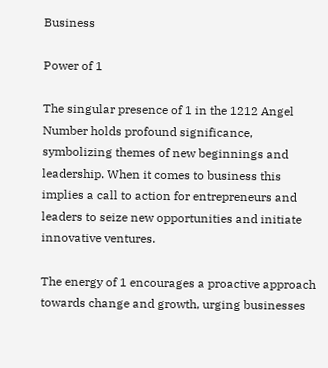Business

Power of 1

The singular presence of 1 in the 1212 Angel Number holds profound significance, symbolizing themes of new beginnings and leadership. When it comes to business this implies a call to action for entrepreneurs and leaders to seize new opportunities and initiate innovative ventures.

The energy of 1 encourages a proactive approach towards change and growth, urging businesses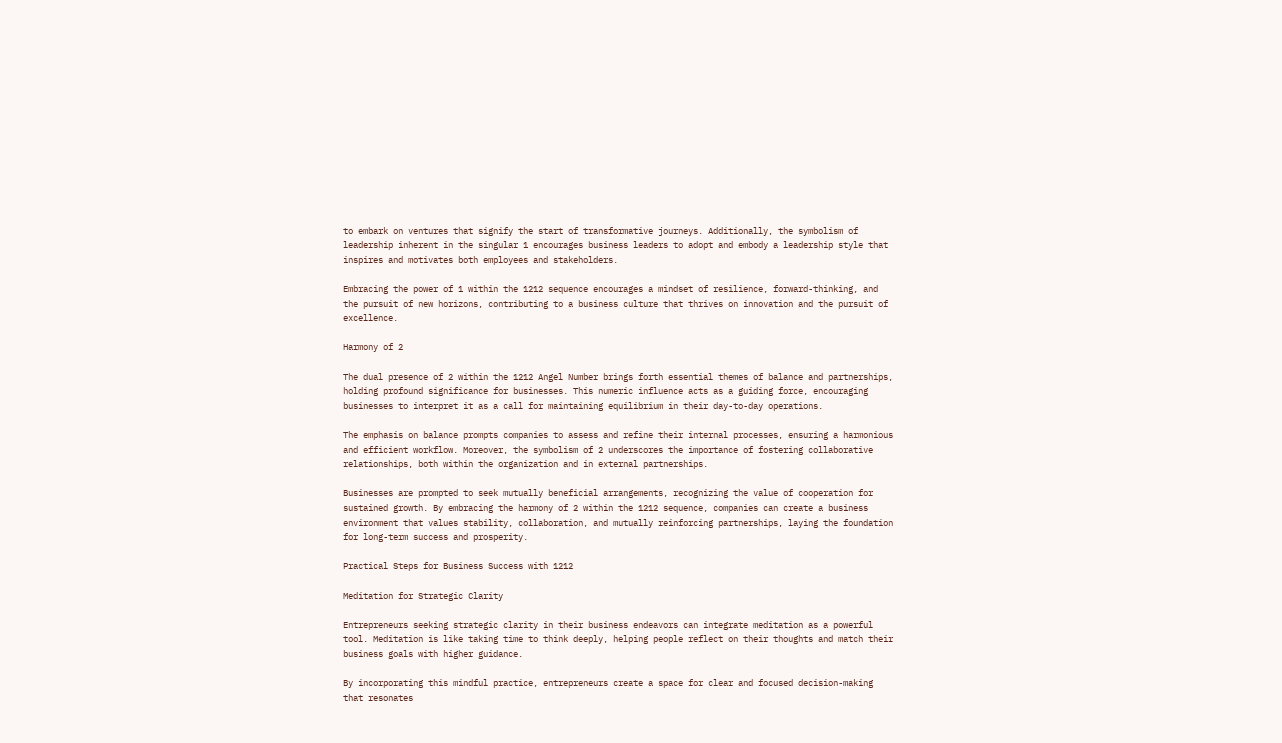to embark on ventures that signify the start of transformative journeys. Additionally, the symbolism of leadership inherent in the singular 1 encourages business leaders to adopt and embody a leadership style that inspires and motivates both employees and stakeholders.

Embracing the power of 1 within the 1212 sequence encourages a mindset of resilience, forward-thinking, and the pursuit of new horizons, contributing to a business culture that thrives on innovation and the pursuit of excellence.

Harmony of 2

The dual presence of 2 within the 1212 Angel Number brings forth essential themes of balance and partnerships, holding profound significance for businesses. This numeric influence acts as a guiding force, encouraging businesses to interpret it as a call for maintaining equilibrium in their day-to-day operations.

The emphasis on balance prompts companies to assess and refine their internal processes, ensuring a harmonious and efficient workflow. Moreover, the symbolism of 2 underscores the importance of fostering collaborative relationships, both within the organization and in external partnerships.

Businesses are prompted to seek mutually beneficial arrangements, recognizing the value of cooperation for sustained growth. By embracing the harmony of 2 within the 1212 sequence, companies can create a business environment that values stability, collaboration, and mutually reinforcing partnerships, laying the foundation for long-term success and prosperity.

Practical Steps for Business Success with 1212

Meditation for Strategic Clarity

Entrepreneurs seeking strategic clarity in their business endeavors can integrate meditation as a powerful tool. Meditation is like taking time to think deeply, helping people reflect on their thoughts and match their business goals with higher guidance.

By incorporating this mindful practice, entrepreneurs create a space for clear and focused decision-making that resonates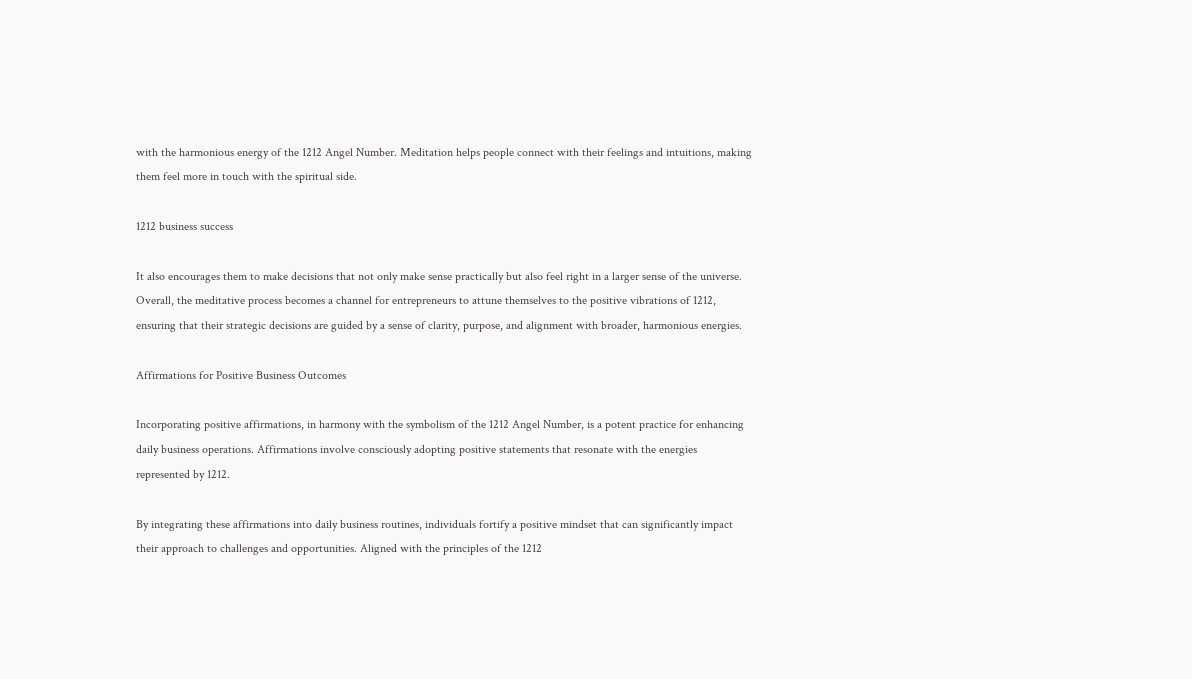with the harmonious energy of the 1212 Angel Number. Meditation helps people connect with their feelings and intuitions, making them feel more in touch with the spiritual side.

1212 business success

It also encourages them to make decisions that not only make sense practically but also feel right in a larger sense of the universe. Overall, the meditative process becomes a channel for entrepreneurs to attune themselves to the positive vibrations of 1212, ensuring that their strategic decisions are guided by a sense of clarity, purpose, and alignment with broader, harmonious energies.

Affirmations for Positive Business Outcomes

Incorporating positive affirmations, in harmony with the symbolism of the 1212 Angel Number, is a potent practice for enhancing daily business operations. Affirmations involve consciously adopting positive statements that resonate with the energies represented by 1212.

By integrating these affirmations into daily business routines, individuals fortify a positive mindset that can significantly impact their approach to challenges and opportunities. Aligned with the principles of the 1212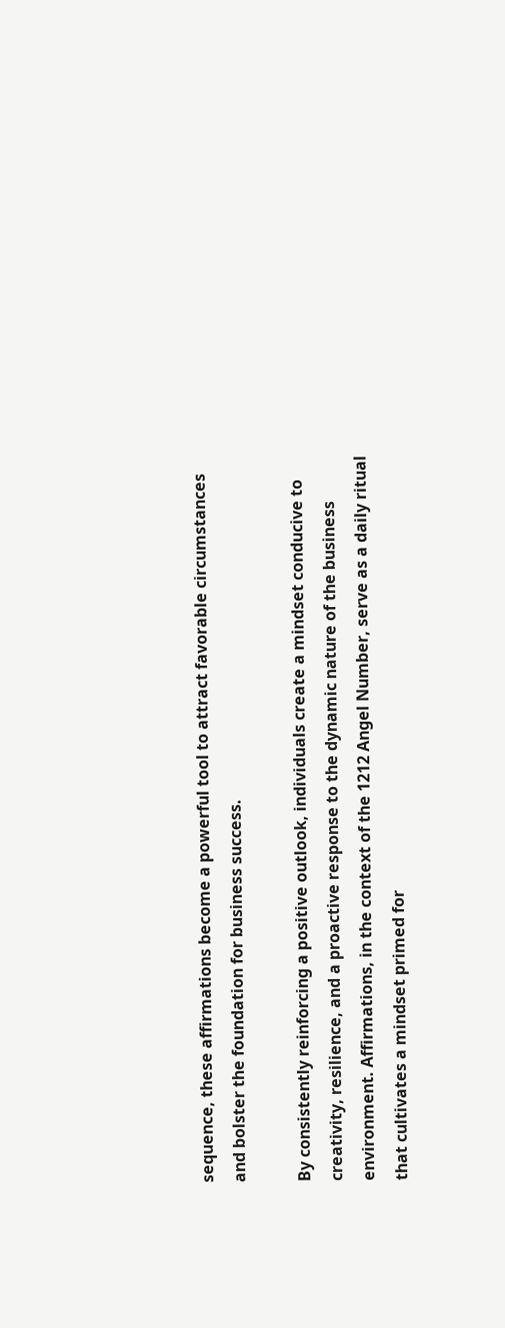sequence, these affirmations become a powerful tool to attract favorable circumstances and bolster the foundation for business success.

By consistently reinforcing a positive outlook, individuals create a mindset conducive to creativity, resilience, and a proactive response to the dynamic nature of the business environment. Affirmations, in the context of the 1212 Angel Number, serve as a daily ritual that cultivates a mindset primed for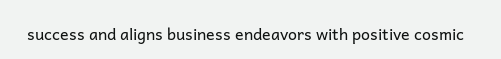success and aligns business endeavors with positive cosmic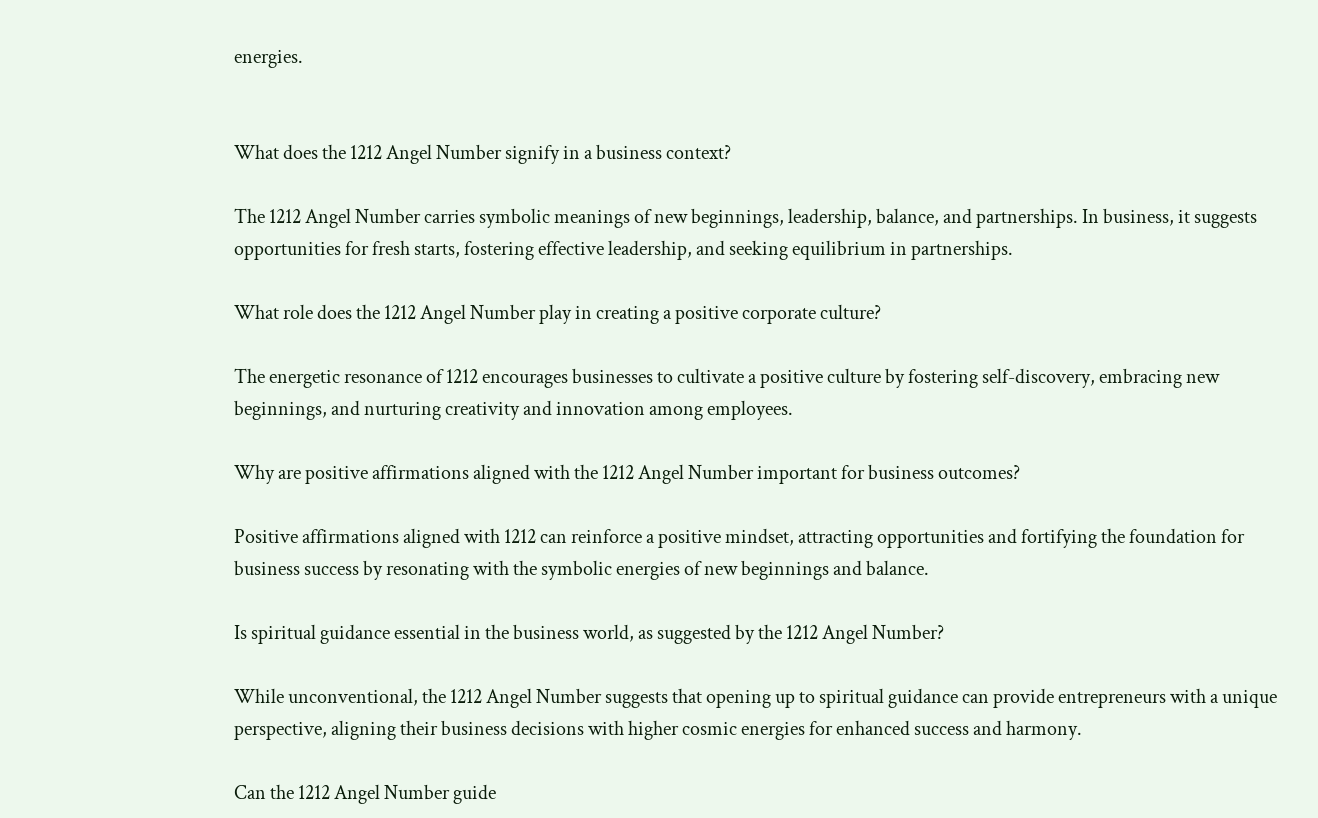energies.


What does the 1212 Angel Number signify in a business context?

The 1212 Angel Number carries symbolic meanings of new beginnings, leadership, balance, and partnerships. In business, it suggests opportunities for fresh starts, fostering effective leadership, and seeking equilibrium in partnerships.

What role does the 1212 Angel Number play in creating a positive corporate culture?

The energetic resonance of 1212 encourages businesses to cultivate a positive culture by fostering self-discovery, embracing new beginnings, and nurturing creativity and innovation among employees.

Why are positive affirmations aligned with the 1212 Angel Number important for business outcomes?

Positive affirmations aligned with 1212 can reinforce a positive mindset, attracting opportunities and fortifying the foundation for business success by resonating with the symbolic energies of new beginnings and balance.

Is spiritual guidance essential in the business world, as suggested by the 1212 Angel Number?

While unconventional, the 1212 Angel Number suggests that opening up to spiritual guidance can provide entrepreneurs with a unique perspective, aligning their business decisions with higher cosmic energies for enhanced success and harmony.

Can the 1212 Angel Number guide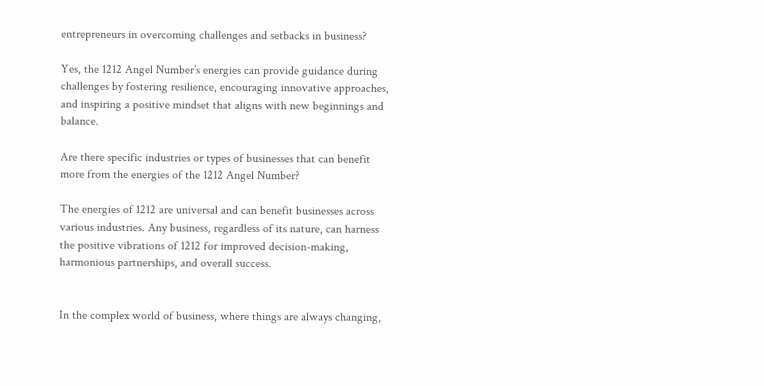entrepreneurs in overcoming challenges and setbacks in business?

Yes, the 1212 Angel Number’s energies can provide guidance during challenges by fostering resilience, encouraging innovative approaches, and inspiring a positive mindset that aligns with new beginnings and balance.

Are there specific industries or types of businesses that can benefit more from the energies of the 1212 Angel Number?

The energies of 1212 are universal and can benefit businesses across various industries. Any business, regardless of its nature, can harness the positive vibrations of 1212 for improved decision-making, harmonious partnerships, and overall success.


In the complex world of business, where things are always changing,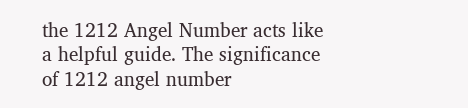the 1212 Angel Number acts like a helpful guide. The significance of 1212 angel number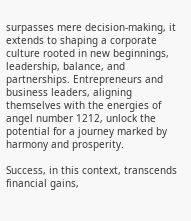surpasses mere decision-making, it extends to shaping a corporate culture rooted in new beginnings, leadership, balance, and partnerships. Entrepreneurs and business leaders, aligning themselves with the energies of angel number 1212, unlock the potential for a journey marked by harmony and prosperity.

Success, in this context, transcends financial gains,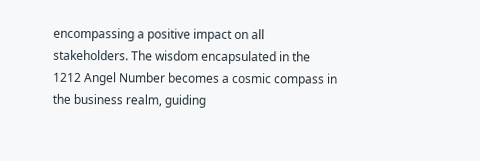encompassing a positive impact on all stakeholders. The wisdom encapsulated in the 1212 Angel Number becomes a cosmic compass in the business realm, guiding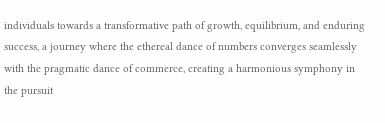individuals towards a transformative path of growth, equilibrium, and enduring success, a journey where the ethereal dance of numbers converges seamlessly with the pragmatic dance of commerce, creating a harmonious symphony in the pursuit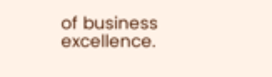of business excellence.